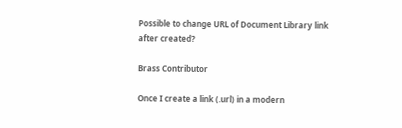Possible to change URL of Document Library link after created?

Brass Contributor

Once I create a link (.url) in a modern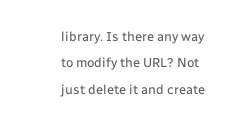library. Is there any way to modify the URL? Not just delete it and create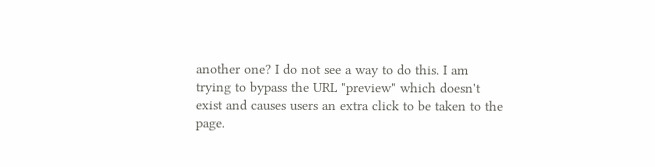another one? I do not see a way to do this. I am trying to bypass the URL "preview" which doesn't exist and causes users an extra click to be taken to the page.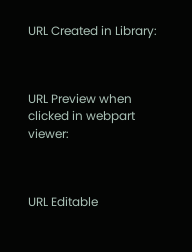URL Created in Library:



URL Preview when clicked in webpart viewer:



URL Editable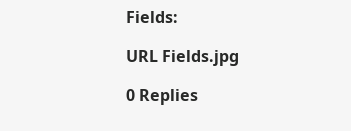Fields:

URL Fields.jpg

0 Replies